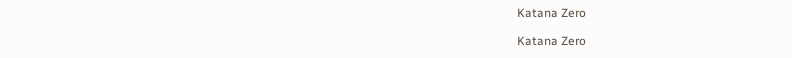Katana Zero

Katana Zero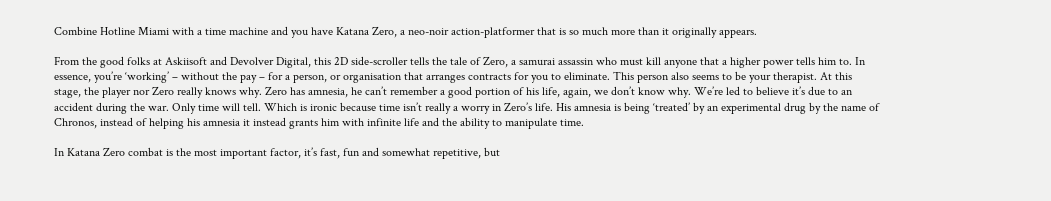Combine Hotline Miami with a time machine and you have Katana Zero, a neo-noir action-platformer that is so much more than it originally appears.

From the good folks at Askiisoft and Devolver Digital, this 2D side-scroller tells the tale of Zero, a samurai assassin who must kill anyone that a higher power tells him to. In essence, you’re ‘working’ – without the pay – for a person, or organisation that arranges contracts for you to eliminate. This person also seems to be your therapist. At this stage, the player nor Zero really knows why. Zero has amnesia, he can’t remember a good portion of his life, again, we don’t know why. We’re led to believe it’s due to an accident during the war. Only time will tell. Which is ironic because time isn’t really a worry in Zero’s life. His amnesia is being ‘treated’ by an experimental drug by the name of Chronos, instead of helping his amnesia it instead grants him with infinite life and the ability to manipulate time.

In Katana Zero combat is the most important factor, it’s fast, fun and somewhat repetitive, but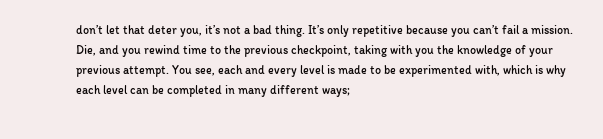don’t let that deter you, it’s not a bad thing. It’s only repetitive because you can’t fail a mission. Die, and you rewind time to the previous checkpoint, taking with you the knowledge of your previous attempt. You see, each and every level is made to be experimented with, which is why each level can be completed in many different ways;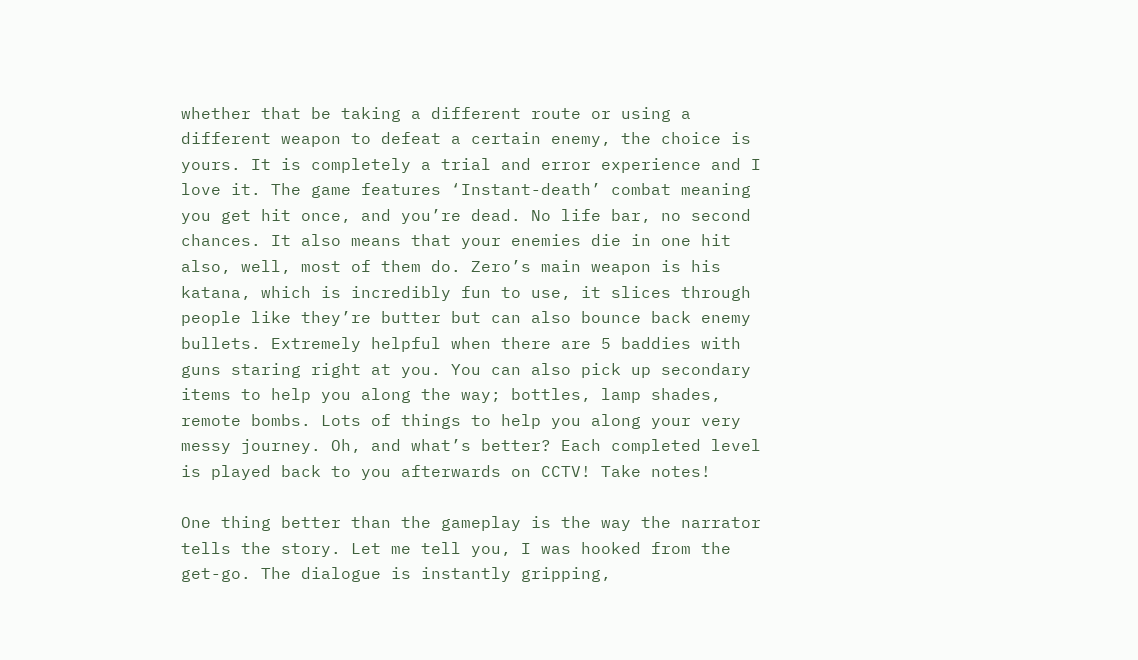whether that be taking a different route or using a different weapon to defeat a certain enemy, the choice is yours. It is completely a trial and error experience and I love it. The game features ‘Instant-death’ combat meaning you get hit once, and you’re dead. No life bar, no second chances. It also means that your enemies die in one hit also, well, most of them do. Zero’s main weapon is his katana, which is incredibly fun to use, it slices through people like they’re butter but can also bounce back enemy bullets. Extremely helpful when there are 5 baddies with guns staring right at you. You can also pick up secondary items to help you along the way; bottles, lamp shades, remote bombs. Lots of things to help you along your very messy journey. Oh, and what’s better? Each completed level is played back to you afterwards on CCTV! Take notes!

One thing better than the gameplay is the way the narrator tells the story. Let me tell you, I was hooked from the get-go. The dialogue is instantly gripping,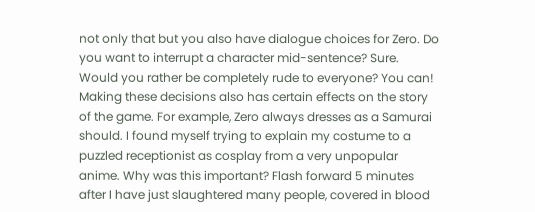not only that but you also have dialogue choices for Zero. Do you want to interrupt a character mid-sentence? Sure. Would you rather be completely rude to everyone? You can! Making these decisions also has certain effects on the story of the game. For example, Zero always dresses as a Samurai should. I found myself trying to explain my costume to a puzzled receptionist as cosplay from a very unpopular anime. Why was this important? Flash forward 5 minutes after I have just slaughtered many people, covered in blood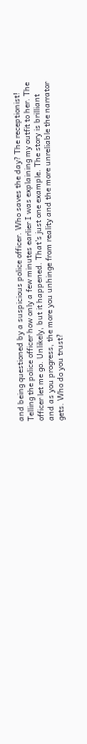and being questioned by a suspicious police officer. Who saves the day? The receptionist! Telling the police officer how only a few minutes earlier I was explaining my outfit to her. The officer let me go. Unlikely, but it happened. That’s just one example. The story is brilliant and as you progress, the more you unhinge from reality and the more unreliable the narrator gets. Who do you trust?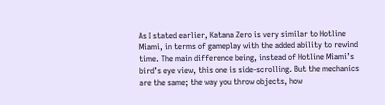As I stated earlier, Katana Zero is very similar to Hotline Miami, in terms of gameplay with the added ability to rewind time. The main difference being, instead of Hotline Miami’s bird’s eye view, this one is side-scrolling. But the mechanics are the same; the way you throw objects, how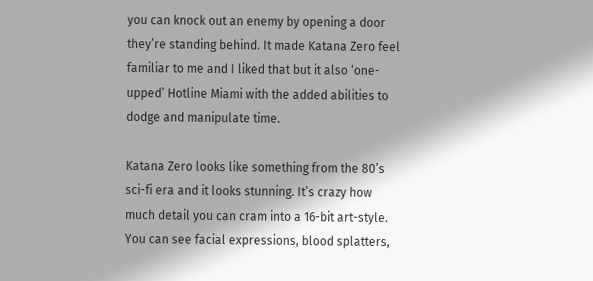you can knock out an enemy by opening a door they’re standing behind. It made Katana Zero feel familiar to me and I liked that but it also ‘one-upped’ Hotline Miami with the added abilities to dodge and manipulate time.

Katana Zero looks like something from the 80’s sci-fi era and it looks stunning. It’s crazy how much detail you can cram into a 16-bit art-style. You can see facial expressions, blood splatters,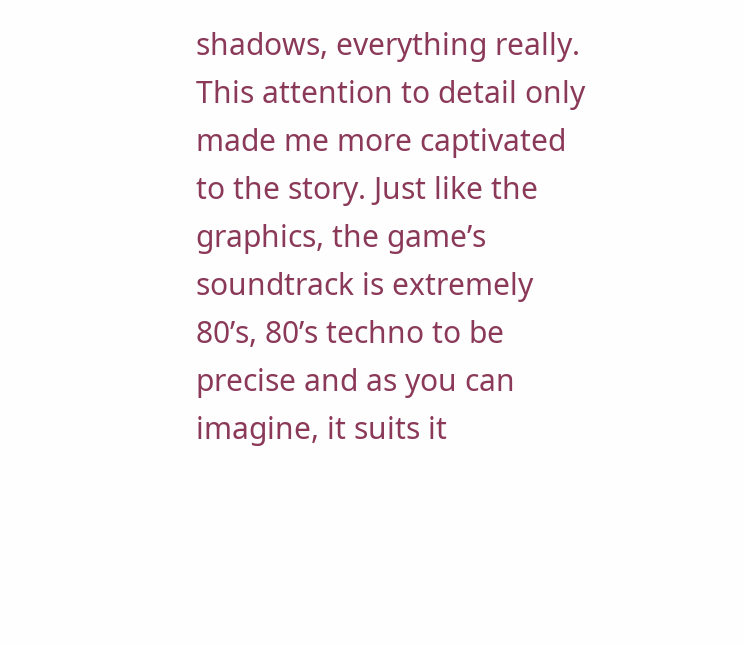shadows, everything really. This attention to detail only made me more captivated to the story. Just like the graphics, the game’s soundtrack is extremely 80’s, 80’s techno to be precise and as you can imagine, it suits it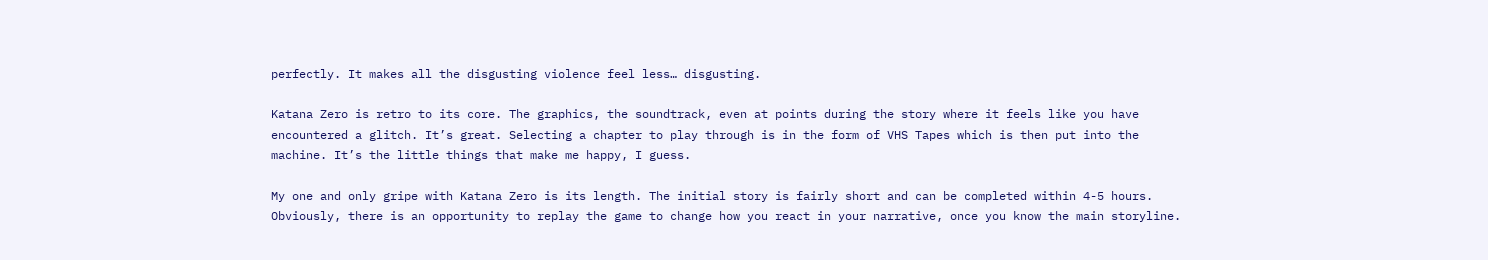perfectly. It makes all the disgusting violence feel less… disgusting.

Katana Zero is retro to its core. The graphics, the soundtrack, even at points during the story where it feels like you have encountered a glitch. It’s great. Selecting a chapter to play through is in the form of VHS Tapes which is then put into the machine. It’s the little things that make me happy, I guess.

My one and only gripe with Katana Zero is its length. The initial story is fairly short and can be completed within 4-5 hours. Obviously, there is an opportunity to replay the game to change how you react in your narrative, once you know the main storyline.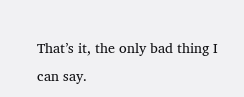That’s it, the only bad thing I can say.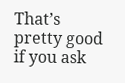That’s pretty good if you ask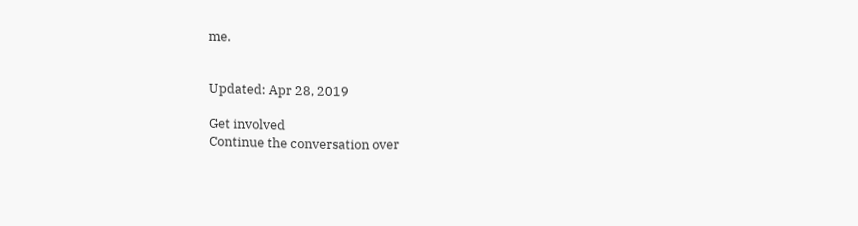me.


Updated: Apr 28, 2019

Get involved
Continue the conversation over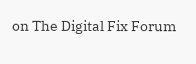on The Digital Fix Forum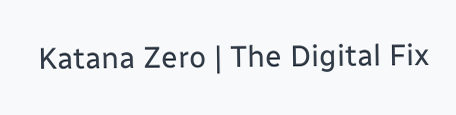Katana Zero | The Digital Fix